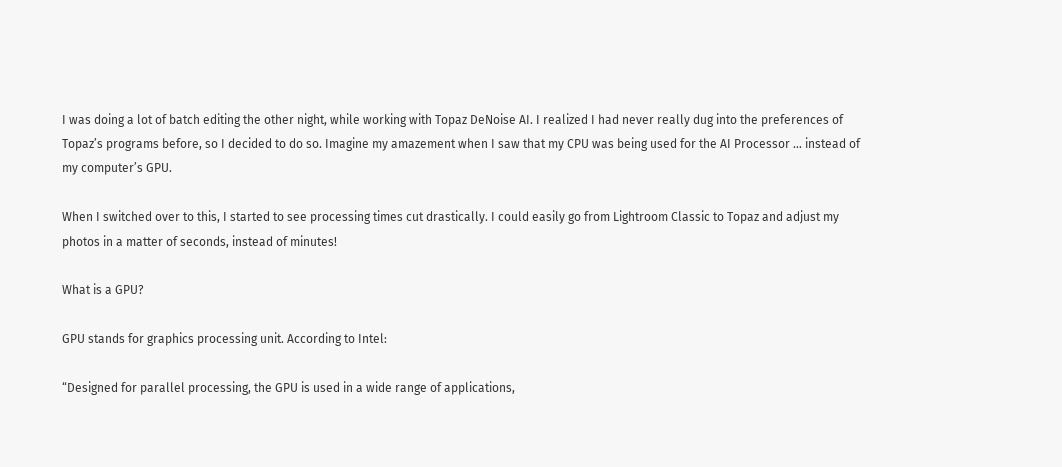I was doing a lot of batch editing the other night, while working with Topaz DeNoise AI. I realized I had never really dug into the preferences of Topaz’s programs before, so I decided to do so. Imagine my amazement when I saw that my CPU was being used for the AI Processor … instead of my computer’s GPU.

When I switched over to this, I started to see processing times cut drastically. I could easily go from Lightroom Classic to Topaz and adjust my photos in a matter of seconds, instead of minutes!

What is a GPU?

GPU stands for graphics processing unit. According to Intel:

“Designed for parallel processing, the GPU is used in a wide range of applications,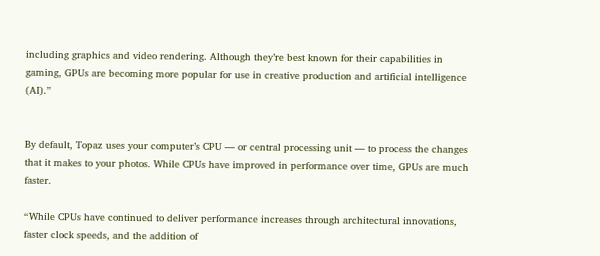including graphics and video rendering. Although they’re best known for their capabilities in gaming, GPUs are becoming more popular for use in creative production and artificial intelligence (AI).”


By default, Topaz uses your computer’s CPU — or central processing unit — to process the changes that it makes to your photos. While CPUs have improved in performance over time, GPUs are much faster.

“While CPUs have continued to deliver performance increases through architectural innovations, faster clock speeds, and the addition of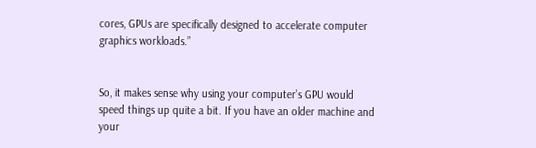cores, GPUs are specifically designed to accelerate computer graphics workloads.”


So, it makes sense why using your computer’s GPU would speed things up quite a bit. If you have an older machine and your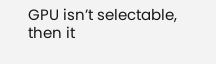GPU isn’t selectable, then it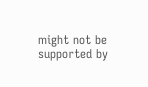might not be supported by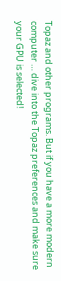Topaz and other programs. But if you have a more modern computer … dive into the Topaz preferences and make sure your GPU is selected!